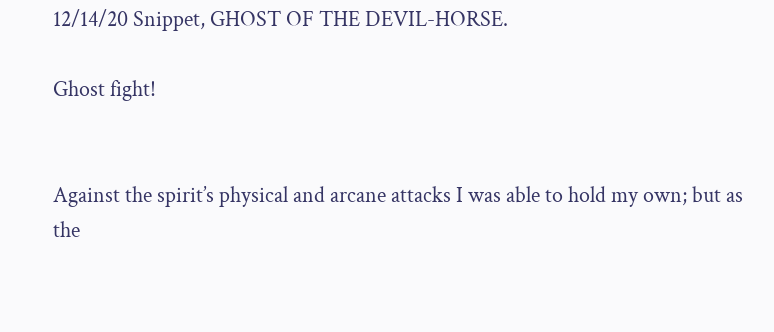12/14/20 Snippet, GHOST OF THE DEVIL-HORSE.

Ghost fight!


Against the spirit’s physical and arcane attacks I was able to hold my own; but as the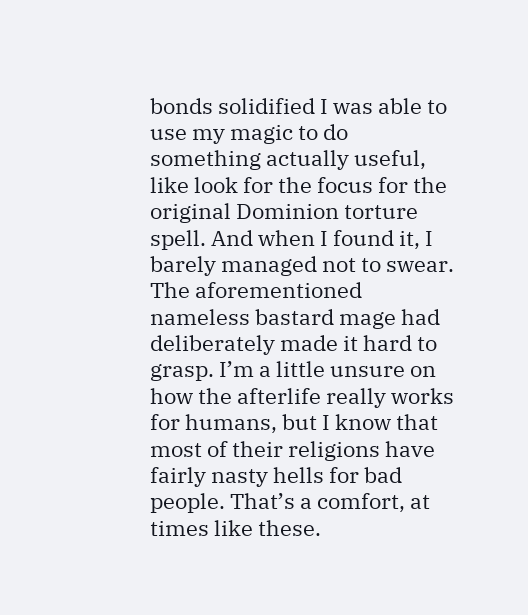bonds solidified I was able to use my magic to do something actually useful, like look for the focus for the original Dominion torture spell. And when I found it, I barely managed not to swear. The aforementioned nameless bastard mage had deliberately made it hard to grasp. I’m a little unsure on how the afterlife really works for humans, but I know that most of their religions have fairly nasty hells for bad people. That’s a comfort, at times like these.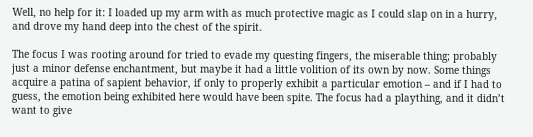Well, no help for it: I loaded up my arm with as much protective magic as I could slap on in a hurry, and drove my hand deep into the chest of the spirit.

The focus I was rooting around for tried to evade my questing fingers, the miserable thing; probably just a minor defense enchantment, but maybe it had a little volition of its own by now. Some things acquire a patina of sapient behavior, if only to properly exhibit a particular emotion – and if I had to guess, the emotion being exhibited here would have been spite. The focus had a plaything, and it didn’t want to give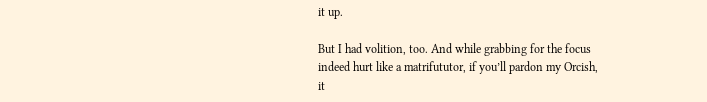it up.

But I had volition, too. And while grabbing for the focus indeed hurt like a matrifututor, if you’ll pardon my Orcish, it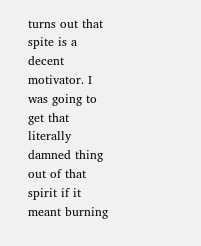turns out that spite is a decent motivator. I was going to get that literally damned thing out of that spirit if it meant burning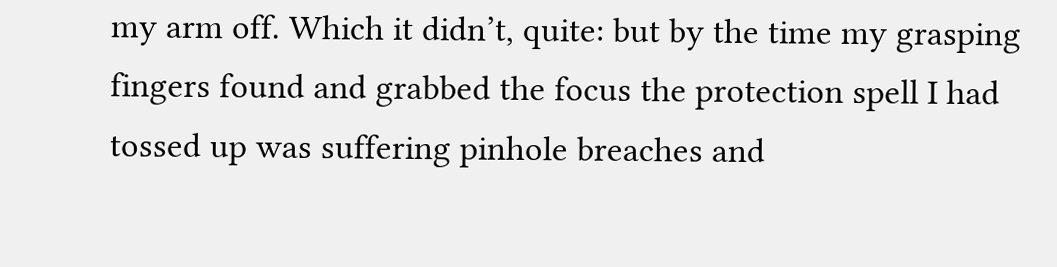my arm off. Which it didn’t, quite: but by the time my grasping fingers found and grabbed the focus the protection spell I had tossed up was suffering pinhole breaches and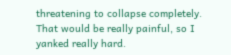threatening to collapse completely. That would be really painful, so I yanked really hard.